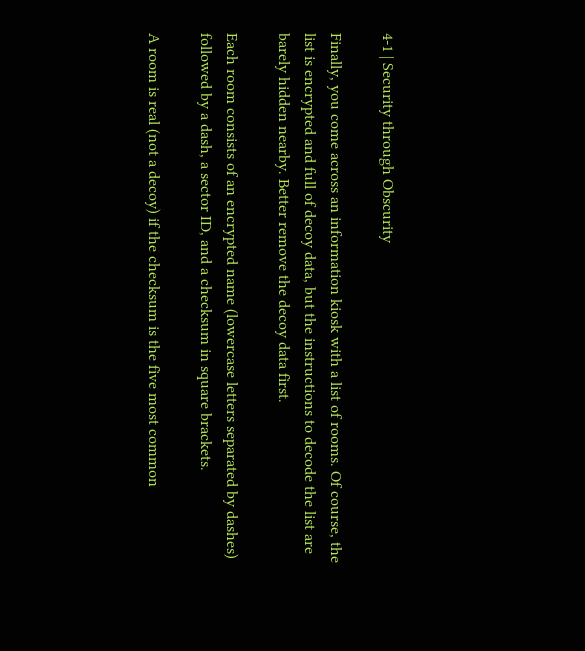4-1 | Security through Obscurity

Finally, you come across an information kiosk with a list of rooms. Of course, the list is encrypted and full of decoy data, but the instructions to decode the list are barely hidden nearby. Better remove the decoy data first.

Each room consists of an encrypted name (lowercase letters separated by dashes) followed by a dash, a sector ID, and a checksum in square brackets.

A room is real (not a decoy) if the checksum is the five most common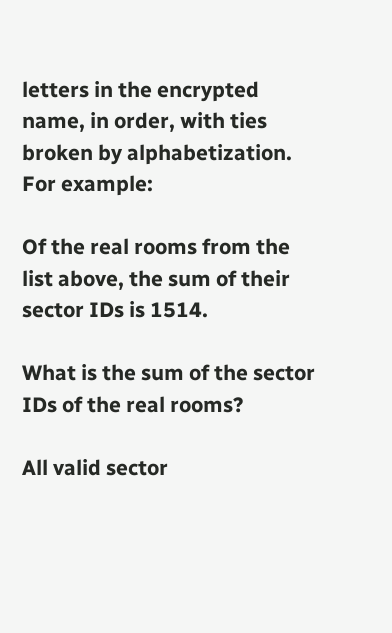letters in the encrypted name, in order, with ties broken by alphabetization. For example:

Of the real rooms from the list above, the sum of their sector IDs is 1514.

What is the sum of the sector IDs of the real rooms?

All valid sector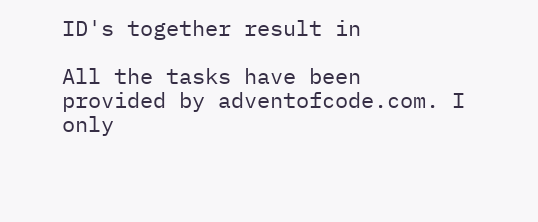ID's together result in

All the tasks have been provided by adventofcode.com. I only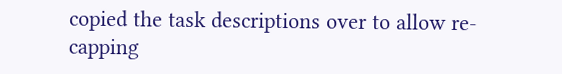copied the task descriptions over to allow re-capping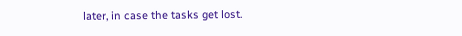later, in case the tasks get lost.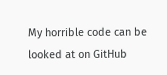My horrible code can be looked at on GitHub